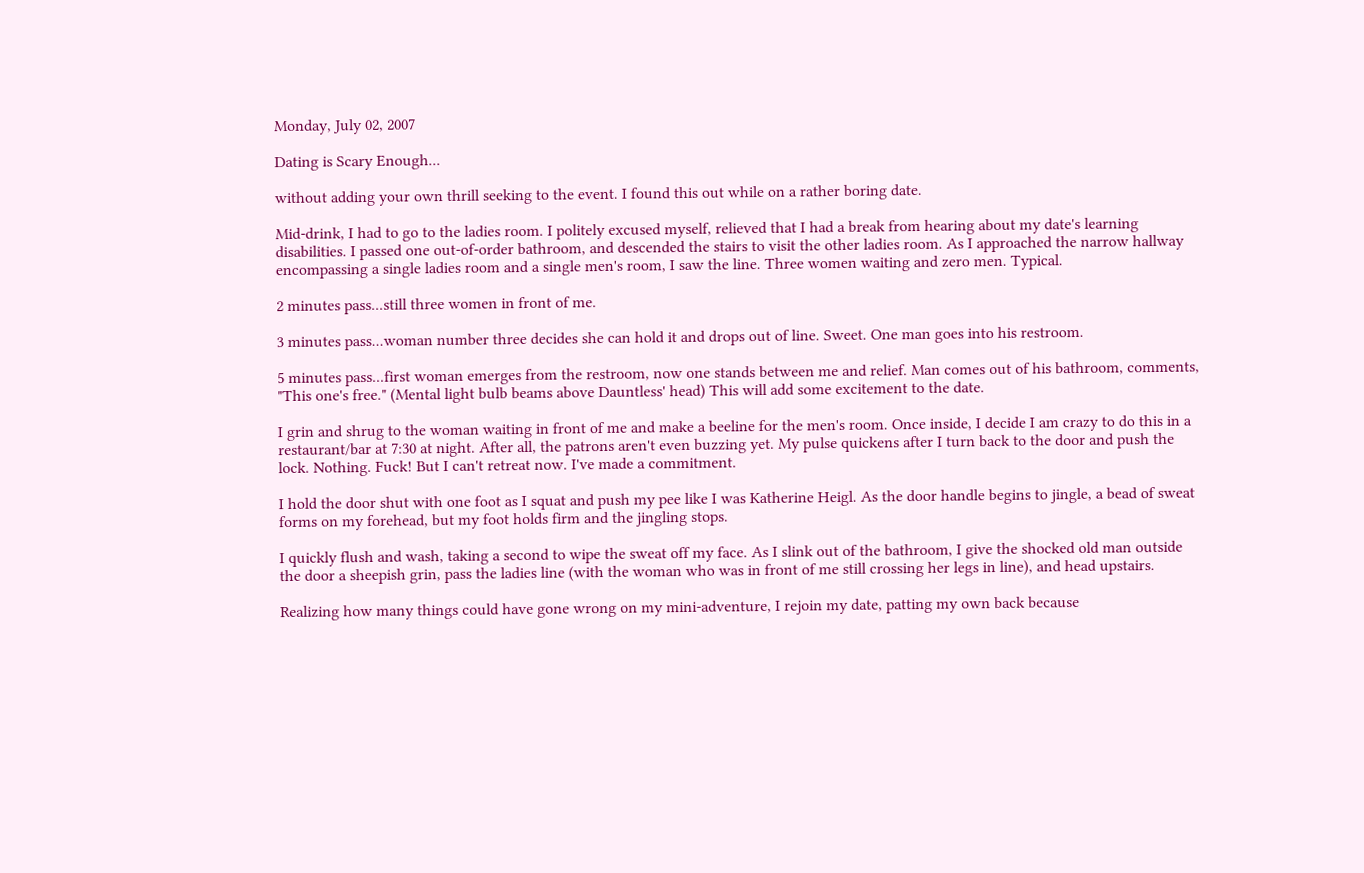Monday, July 02, 2007

Dating is Scary Enough...

without adding your own thrill seeking to the event. I found this out while on a rather boring date.

Mid-drink, I had to go to the ladies room. I politely excused myself, relieved that I had a break from hearing about my date's learning disabilities. I passed one out-of-order bathroom, and descended the stairs to visit the other ladies room. As I approached the narrow hallway encompassing a single ladies room and a single men's room, I saw the line. Three women waiting and zero men. Typical.

2 minutes pass...still three women in front of me.

3 minutes pass...woman number three decides she can hold it and drops out of line. Sweet. One man goes into his restroom.

5 minutes pass...first woman emerges from the restroom, now one stands between me and relief. Man comes out of his bathroom, comments, "This one's free." (Mental light bulb beams above Dauntless' head) This will add some excitement to the date.

I grin and shrug to the woman waiting in front of me and make a beeline for the men's room. Once inside, I decide I am crazy to do this in a restaurant/bar at 7:30 at night. After all, the patrons aren't even buzzing yet. My pulse quickens after I turn back to the door and push the lock. Nothing. Fuck! But I can't retreat now. I've made a commitment.

I hold the door shut with one foot as I squat and push my pee like I was Katherine Heigl. As the door handle begins to jingle, a bead of sweat forms on my forehead, but my foot holds firm and the jingling stops.

I quickly flush and wash, taking a second to wipe the sweat off my face. As I slink out of the bathroom, I give the shocked old man outside the door a sheepish grin, pass the ladies line (with the woman who was in front of me still crossing her legs in line), and head upstairs.

Realizing how many things could have gone wrong on my mini-adventure, I rejoin my date, patting my own back because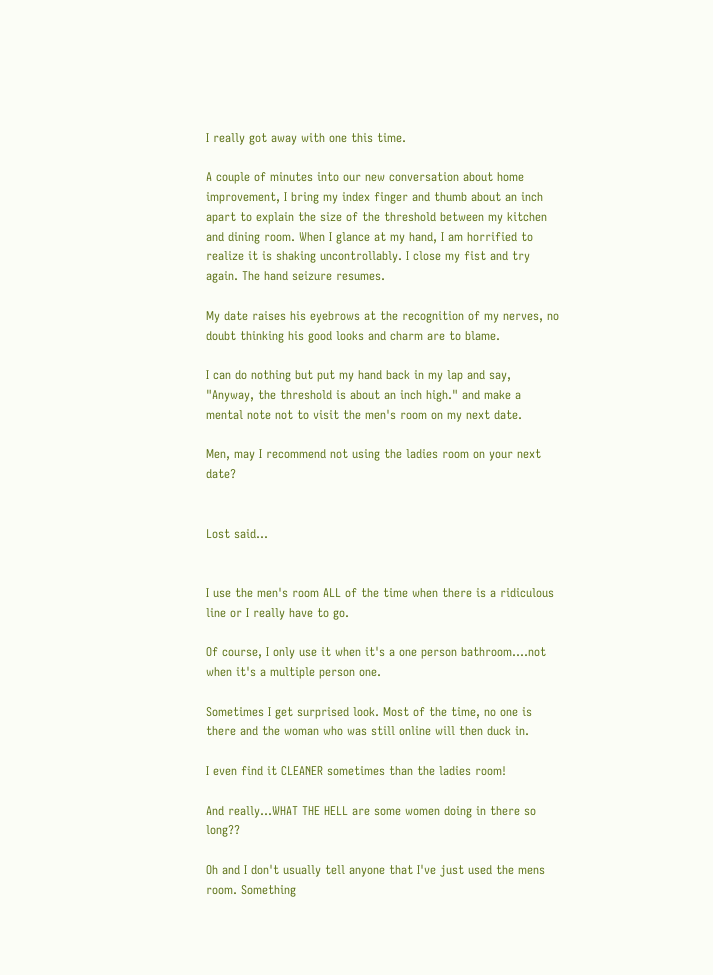I really got away with one this time.

A couple of minutes into our new conversation about home improvement, I bring my index finger and thumb about an inch apart to explain the size of the threshold between my kitchen and dining room. When I glance at my hand, I am horrified to realize it is shaking uncontrollably. I close my fist and try again. The hand seizure resumes.

My date raises his eyebrows at the recognition of my nerves, no doubt thinking his good looks and charm are to blame.

I can do nothing but put my hand back in my lap and say, "Anyway, the threshold is about an inch high." and make a mental note not to visit the men's room on my next date.

Men, may I recommend not using the ladies room on your next date?


Lost said...


I use the men's room ALL of the time when there is a ridiculous line or I really have to go.

Of course, I only use it when it's a one person bathroom....not when it's a multiple person one.

Sometimes I get surprised look. Most of the time, no one is there and the woman who was still online will then duck in.

I even find it CLEANER sometimes than the ladies room!

And really...WHAT THE HELL are some women doing in there so long??

Oh and I don't usually tell anyone that I've just used the mens room. Something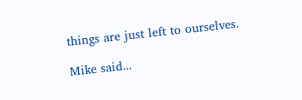things are just left to ourselves.

Mike said...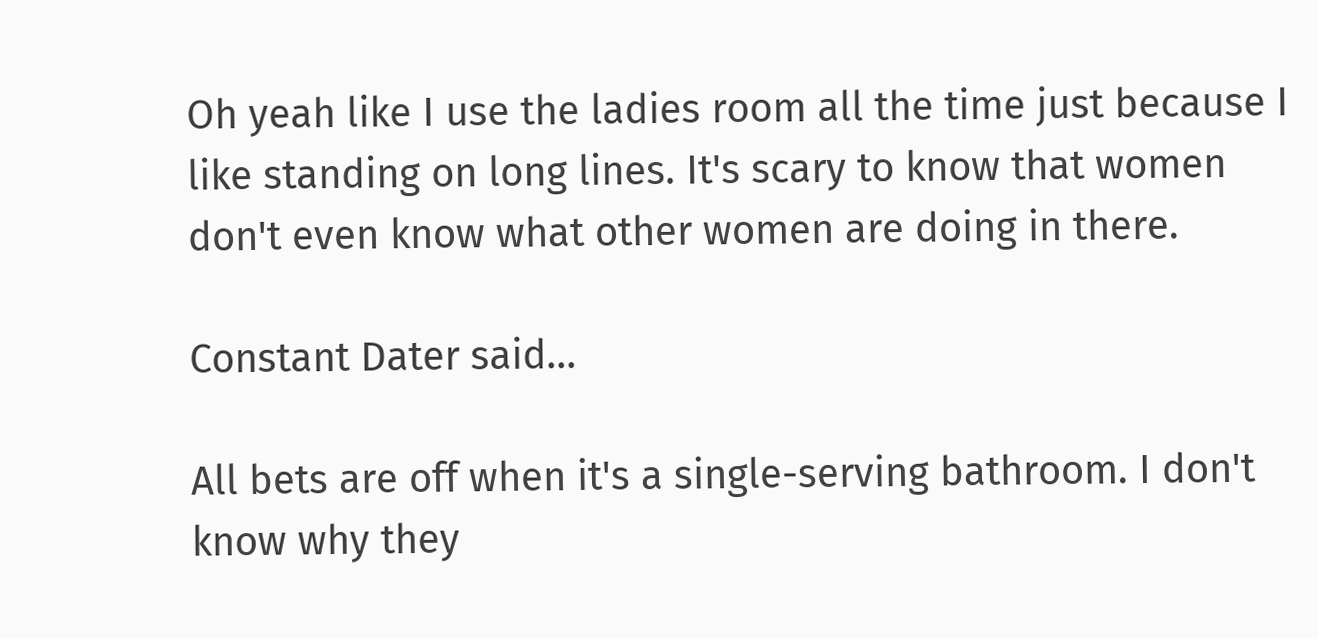Oh yeah like I use the ladies room all the time just because I like standing on long lines. It's scary to know that women don't even know what other women are doing in there.

Constant Dater said...

All bets are off when it's a single-serving bathroom. I don't know why they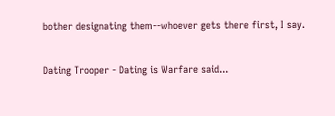bother designating them--whoever gets there first, I say.

Dating Trooper - Dating is Warfare said...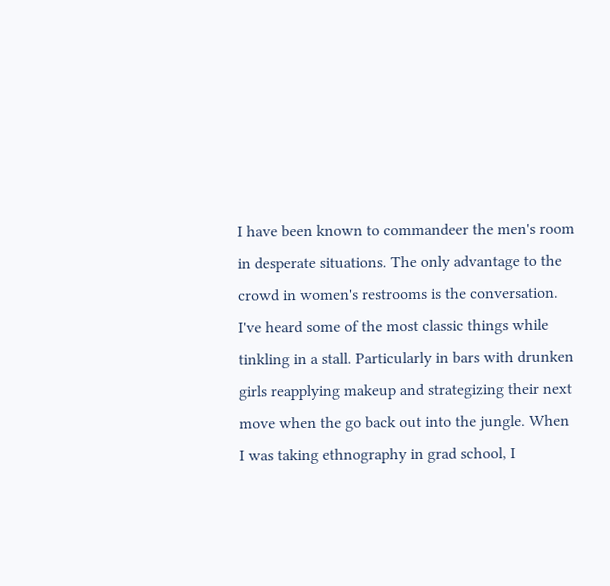I have been known to commandeer the men's room in desperate situations. The only advantage to the crowd in women's restrooms is the conversation. I've heard some of the most classic things while tinkling in a stall. Particularly in bars with drunken girls reapplying makeup and strategizing their next move when the go back out into the jungle. When I was taking ethnography in grad school, I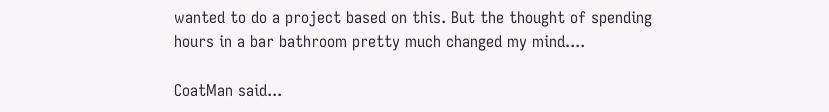wanted to do a project based on this. But the thought of spending hours in a bar bathroom pretty much changed my mind....

CoatMan said...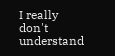I really don't understand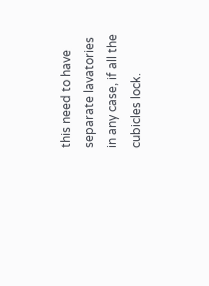this need to have separate lavatories in any case, if all the cubicles lock.